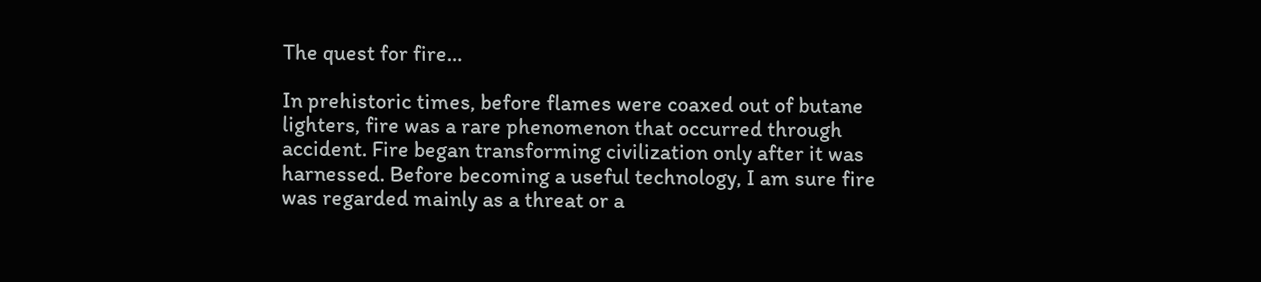The quest for fire…

In prehistoric times, before flames were coaxed out of butane lighters, fire was a rare phenomenon that occurred through accident. Fire began transforming civilization only after it was harnessed. Before becoming a useful technology, I am sure fire was regarded mainly as a threat or a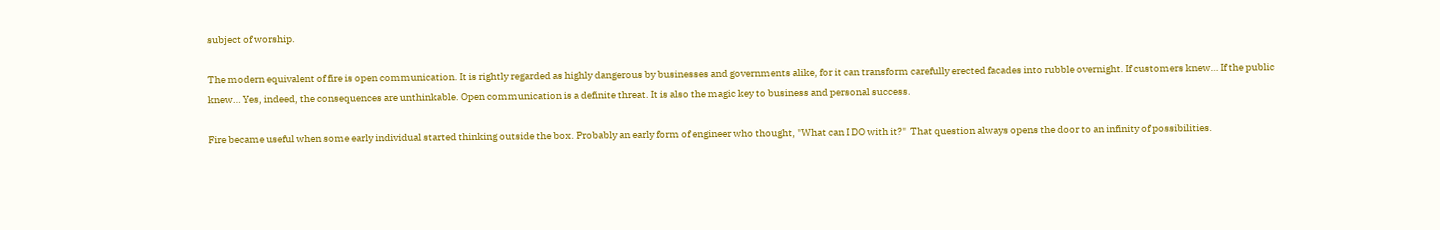subject of worship.

The modern equivalent of fire is open communication. It is rightly regarded as highly dangerous by businesses and governments alike, for it can transform carefully erected facades into rubble overnight. If customers knew… If the public knew… Yes, indeed, the consequences are unthinkable. Open communication is a definite threat. It is also the magic key to business and personal success.

Fire became useful when some early individual started thinking outside the box. Probably an early form of engineer who thought, "What can I DO with it?"  That question always opens the door to an infinity of possibilities.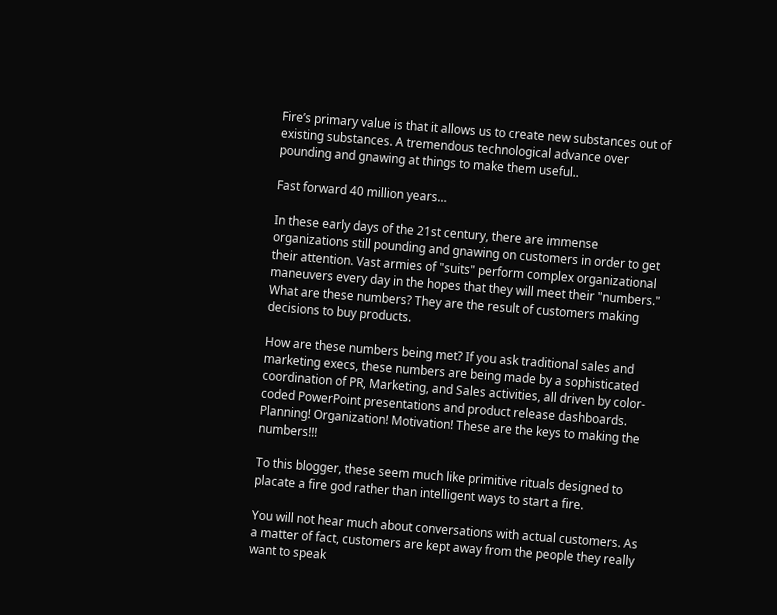Fire’s primary value is that it allows us to create new substances out of existing substances. A tremendous technological advance over pounding and gnawing at things to make them useful..

Fast forward 40 million years…

In these early days of the 21st century, there are immense organizations still pounding and gnawing on customers in order to get their attention. Vast armies of "suits" perform complex organizational maneuvers every day in the hopes that they will meet their "numbers." What are these numbers? They are the result of customers making decisions to buy products.

How are these numbers being met? If you ask traditional sales and marketing execs, these numbers are being made by a sophisticated coordination of PR, Marketing, and Sales activities, all driven by color-coded PowerPoint presentations and product release dashboards. Planning! Organization! Motivation! These are the keys to making the numbers!!!

To this blogger, these seem much like primitive rituals designed to placate a fire god rather than intelligent ways to start a fire.

You will not hear much about conversations with actual customers. As a matter of fact, customers are kept away from the people they really want to speak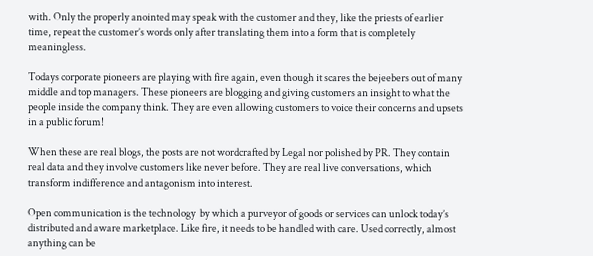with. Only the properly anointed may speak with the customer and they, like the priests of earlier time, repeat the customer’s words only after translating them into a form that is completely meaningless.

Todays corporate pioneers are playing with fire again, even though it scares the bejeebers out of many middle and top managers. These pioneers are blogging and giving customers an insight to what the people inside the company think. They are even allowing customers to voice their concerns and upsets in a public forum!

When these are real blogs, the posts are not wordcrafted by Legal nor polished by PR. They contain real data and they involve customers like never before. They are real live conversations, which transform indifference and antagonism into interest.

Open communication is the technology  by which a purveyor of goods or services can unlock today’s distributed and aware marketplace. Like fire, it needs to be handled with care. Used correctly, almost anything can be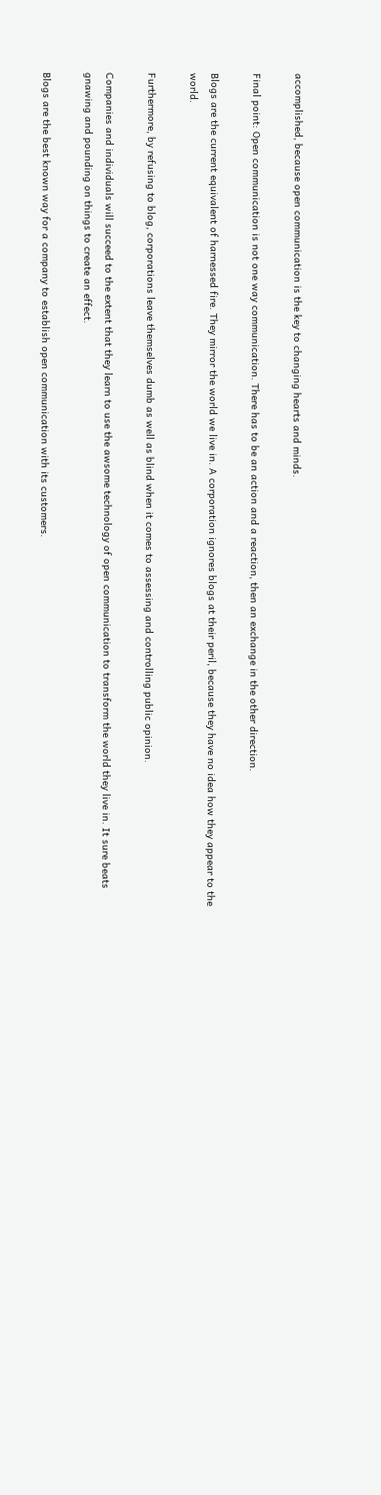accomplished, because open communication is the key to changing hearts and minds.

Final point: Open communication is not one way communication. There has to be an action and a reaction, then an exchange in the other direction.

Blogs are the current equivalent of harnessed fire. They mirror the world we live in. A corporation ignores blogs at their peril, because they have no idea how they appear to the world.

Furthermore, by refusing to blog, corporations leave themselves dumb as well as blind when it comes to assessing and controlling public opinion.

Companies and individuals will succeed to the extent that they learn to use the awsome technology of open communication to transform the world they live in. It sure beats gnawing and pounding on things to create an effect.

Blogs are the best known way for a company to establish open communication with its customers.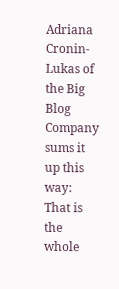Adriana Cronin-Lukas of the Big Blog Company sums it up this way: That is the whole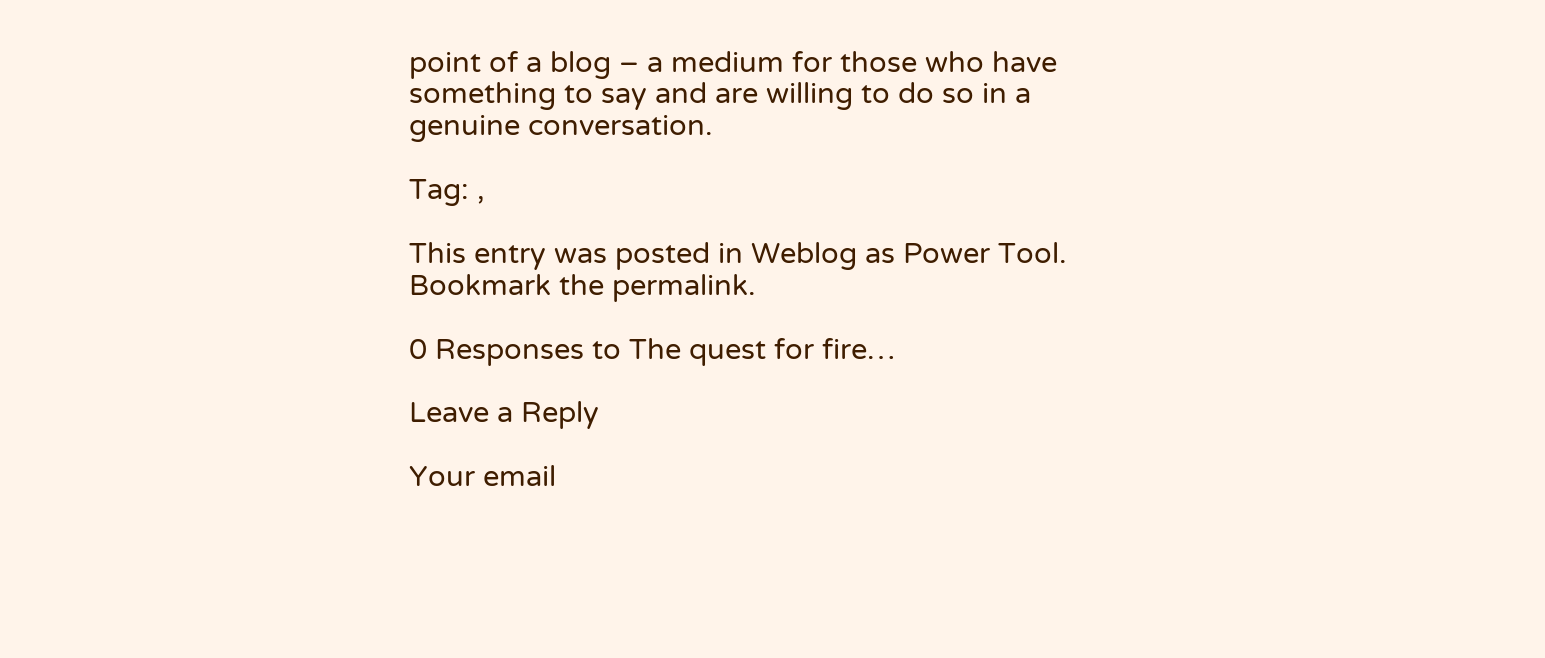point of a blog – a medium for those who have
something to say and are willing to do so in a genuine conversation.

Tag: ,

This entry was posted in Weblog as Power Tool. Bookmark the permalink.

0 Responses to The quest for fire…

Leave a Reply

Your email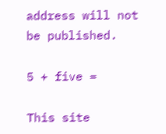address will not be published.

5 + five =

This site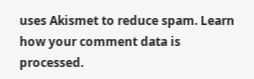uses Akismet to reduce spam. Learn how your comment data is processed.